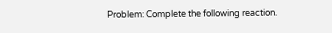Problem: Complete the following reaction.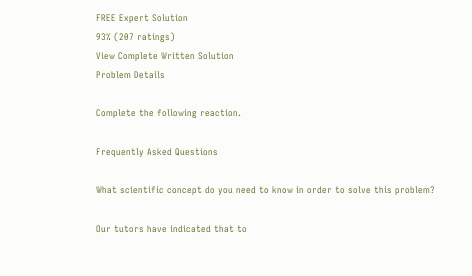FREE Expert Solution
93% (207 ratings)
View Complete Written Solution
Problem Details

Complete the following reaction.

Frequently Asked Questions

What scientific concept do you need to know in order to solve this problem?

Our tutors have indicated that to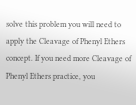solve this problem you will need to apply the Cleavage of Phenyl Ethers concept. If you need more Cleavage of Phenyl Ethers practice, you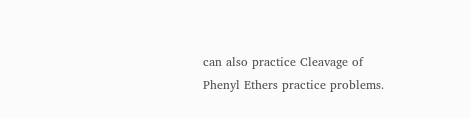can also practice Cleavage of Phenyl Ethers practice problems.